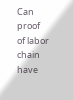Can proof of labor chain have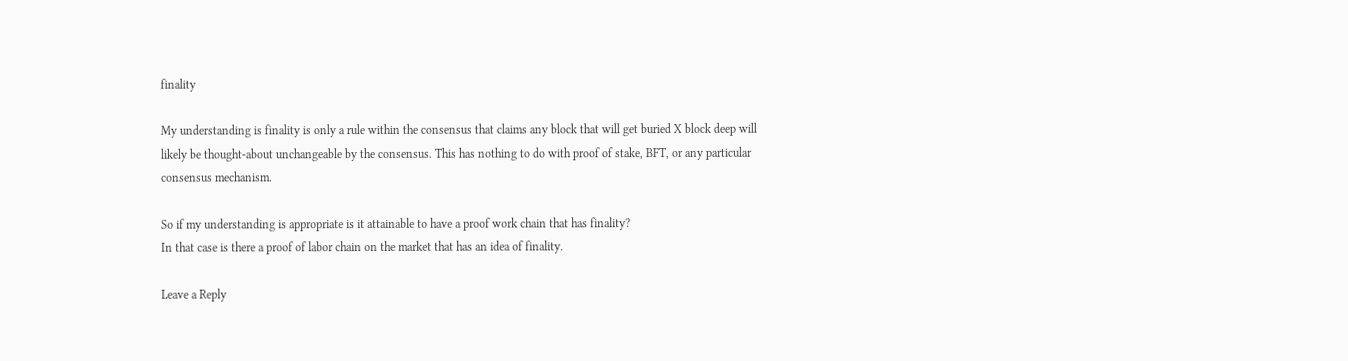finality

My understanding is finality is only a rule within the consensus that claims any block that will get buried X block deep will likely be thought-about unchangeable by the consensus. This has nothing to do with proof of stake, BFT, or any particular consensus mechanism.

So if my understanding is appropriate is it attainable to have a proof work chain that has finality?
In that case is there a proof of labor chain on the market that has an idea of finality.

Leave a Reply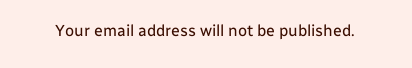Your email address will not be published.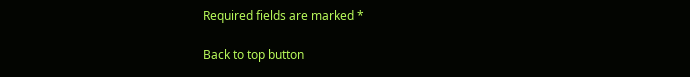Required fields are marked *

Back to top button